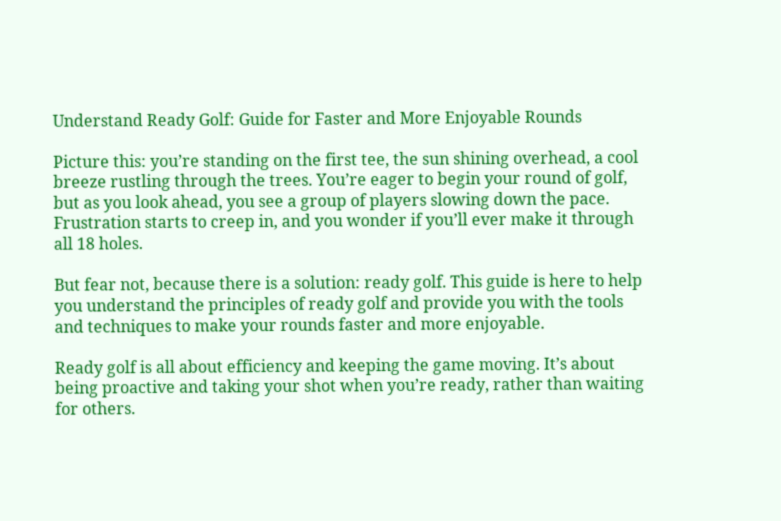Understand Ready Golf: Guide for Faster and More Enjoyable Rounds

Picture this: you’re standing on the first tee, the sun shining overhead, a cool breeze rustling through the trees. You’re eager to begin your round of golf, but as you look ahead, you see a group of players slowing down the pace. Frustration starts to creep in, and you wonder if you’ll ever make it through all 18 holes.

But fear not, because there is a solution: ready golf. This guide is here to help you understand the principles of ready golf and provide you with the tools and techniques to make your rounds faster and more enjoyable.

Ready golf is all about efficiency and keeping the game moving. It’s about being proactive and taking your shot when you’re ready, rather than waiting for others.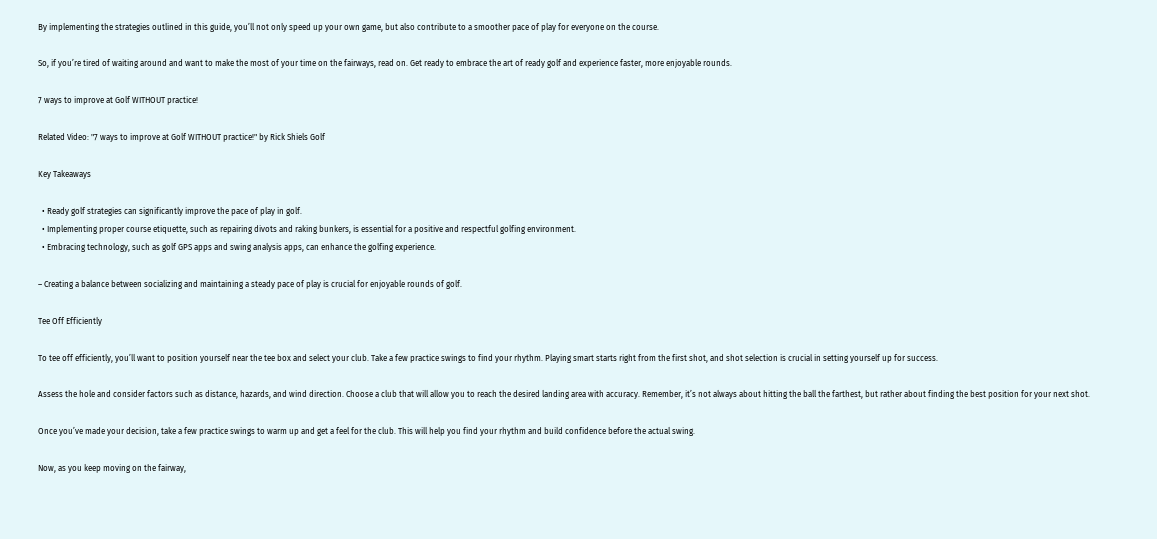By implementing the strategies outlined in this guide, you’ll not only speed up your own game, but also contribute to a smoother pace of play for everyone on the course.

So, if you’re tired of waiting around and want to make the most of your time on the fairways, read on. Get ready to embrace the art of ready golf and experience faster, more enjoyable rounds.

7 ways to improve at Golf WITHOUT practice!

Related Video: "7 ways to improve at Golf WITHOUT practice!" by Rick Shiels Golf

Key Takeaways

  • Ready golf strategies can significantly improve the pace of play in golf.
  • Implementing proper course etiquette, such as repairing divots and raking bunkers, is essential for a positive and respectful golfing environment.
  • Embracing technology, such as golf GPS apps and swing analysis apps, can enhance the golfing experience.

– Creating a balance between socializing and maintaining a steady pace of play is crucial for enjoyable rounds of golf.

Tee Off Efficiently

To tee off efficiently, you’ll want to position yourself near the tee box and select your club. Take a few practice swings to find your rhythm. Playing smart starts right from the first shot, and shot selection is crucial in setting yourself up for success.

Assess the hole and consider factors such as distance, hazards, and wind direction. Choose a club that will allow you to reach the desired landing area with accuracy. Remember, it’s not always about hitting the ball the farthest, but rather about finding the best position for your next shot.

Once you’ve made your decision, take a few practice swings to warm up and get a feel for the club. This will help you find your rhythm and build confidence before the actual swing.

Now, as you keep moving on the fairway,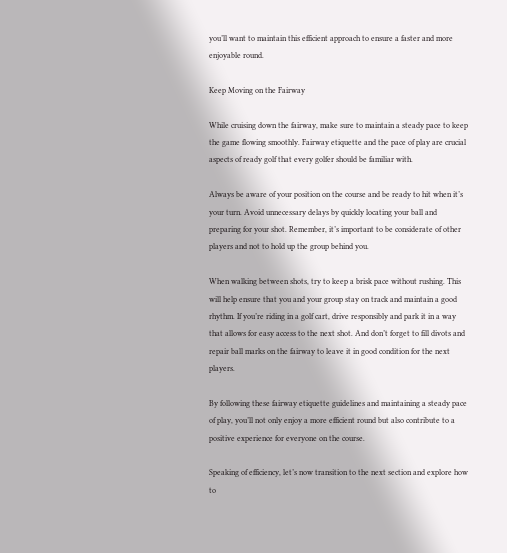you’ll want to maintain this efficient approach to ensure a faster and more enjoyable round.

Keep Moving on the Fairway

While cruising down the fairway, make sure to maintain a steady pace to keep the game flowing smoothly. Fairway etiquette and the pace of play are crucial aspects of ready golf that every golfer should be familiar with.

Always be aware of your position on the course and be ready to hit when it’s your turn. Avoid unnecessary delays by quickly locating your ball and preparing for your shot. Remember, it’s important to be considerate of other players and not to hold up the group behind you.

When walking between shots, try to keep a brisk pace without rushing. This will help ensure that you and your group stay on track and maintain a good rhythm. If you’re riding in a golf cart, drive responsibly and park it in a way that allows for easy access to the next shot. And don’t forget to fill divots and repair ball marks on the fairway to leave it in good condition for the next players.

By following these fairway etiquette guidelines and maintaining a steady pace of play, you’ll not only enjoy a more efficient round but also contribute to a positive experience for everyone on the course.

Speaking of efficiency, let’s now transition to the next section and explore how to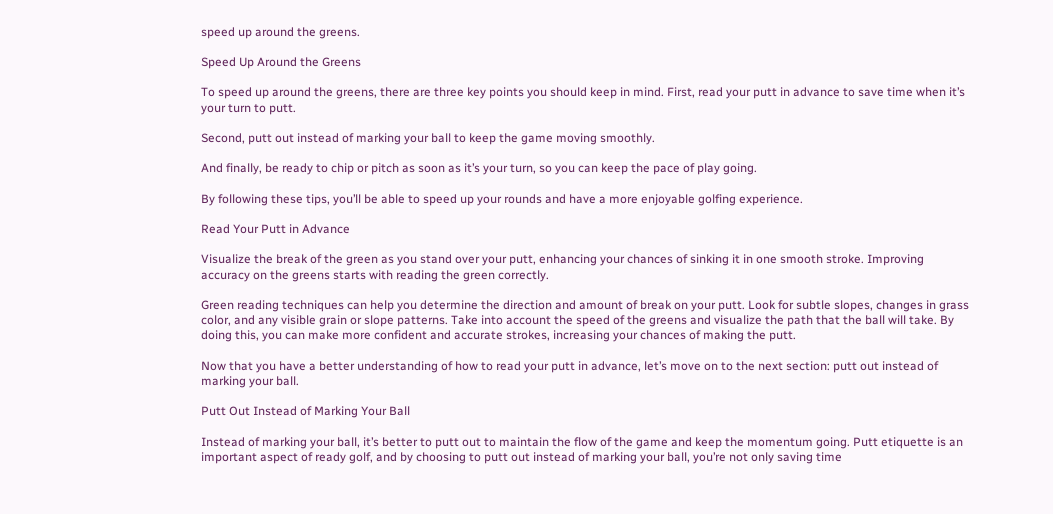speed up around the greens.

Speed Up Around the Greens

To speed up around the greens, there are three key points you should keep in mind. First, read your putt in advance to save time when it’s your turn to putt.

Second, putt out instead of marking your ball to keep the game moving smoothly.

And finally, be ready to chip or pitch as soon as it’s your turn, so you can keep the pace of play going.

By following these tips, you’ll be able to speed up your rounds and have a more enjoyable golfing experience.

Read Your Putt in Advance

Visualize the break of the green as you stand over your putt, enhancing your chances of sinking it in one smooth stroke. Improving accuracy on the greens starts with reading the green correctly.

Green reading techniques can help you determine the direction and amount of break on your putt. Look for subtle slopes, changes in grass color, and any visible grain or slope patterns. Take into account the speed of the greens and visualize the path that the ball will take. By doing this, you can make more confident and accurate strokes, increasing your chances of making the putt.

Now that you have a better understanding of how to read your putt in advance, let’s move on to the next section: putt out instead of marking your ball.

Putt Out Instead of Marking Your Ball

Instead of marking your ball, it’s better to putt out to maintain the flow of the game and keep the momentum going. Putt etiquette is an important aspect of ready golf, and by choosing to putt out instead of marking your ball, you’re not only saving time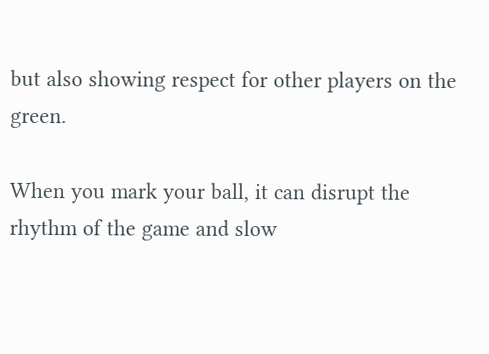but also showing respect for other players on the green.

When you mark your ball, it can disrupt the rhythm of the game and slow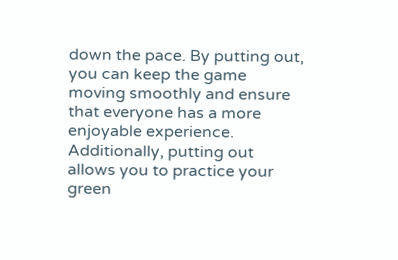down the pace. By putting out, you can keep the game moving smoothly and ensure that everyone has a more enjoyable experience. Additionally, putting out allows you to practice your green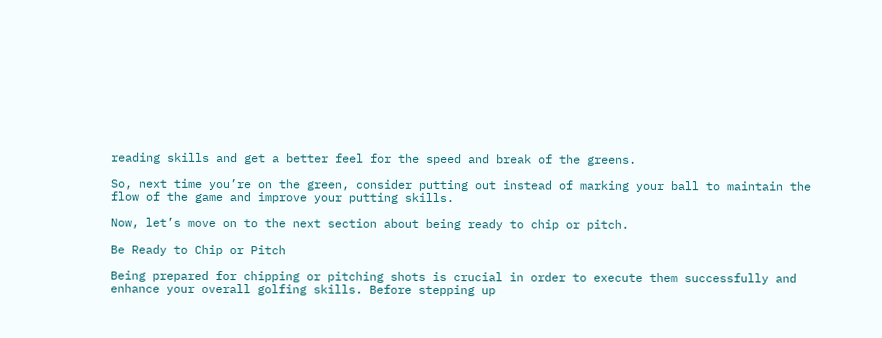reading skills and get a better feel for the speed and break of the greens.

So, next time you’re on the green, consider putting out instead of marking your ball to maintain the flow of the game and improve your putting skills.

Now, let’s move on to the next section about being ready to chip or pitch.

Be Ready to Chip or Pitch

Being prepared for chipping or pitching shots is crucial in order to execute them successfully and enhance your overall golfing skills. Before stepping up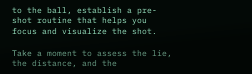to the ball, establish a pre-shot routine that helps you focus and visualize the shot.

Take a moment to assess the lie, the distance, and the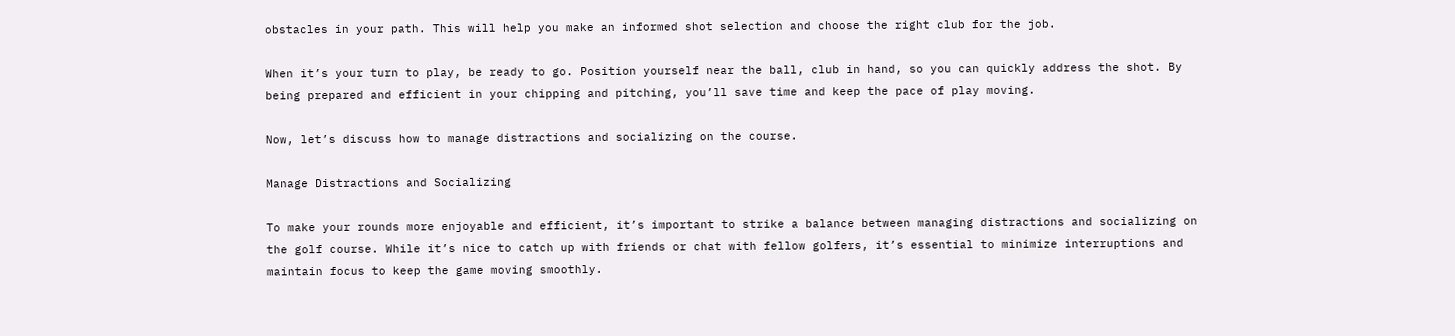obstacles in your path. This will help you make an informed shot selection and choose the right club for the job.

When it’s your turn to play, be ready to go. Position yourself near the ball, club in hand, so you can quickly address the shot. By being prepared and efficient in your chipping and pitching, you’ll save time and keep the pace of play moving.

Now, let’s discuss how to manage distractions and socializing on the course.

Manage Distractions and Socializing

To make your rounds more enjoyable and efficient, it’s important to strike a balance between managing distractions and socializing on the golf course. While it’s nice to catch up with friends or chat with fellow golfers, it’s essential to minimize interruptions and maintain focus to keep the game moving smoothly.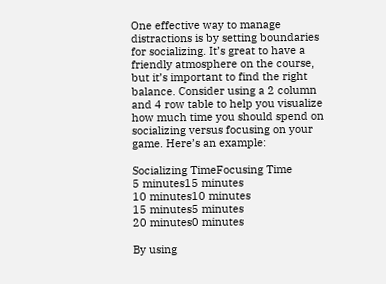One effective way to manage distractions is by setting boundaries for socializing. It’s great to have a friendly atmosphere on the course, but it’s important to find the right balance. Consider using a 2 column and 4 row table to help you visualize how much time you should spend on socializing versus focusing on your game. Here’s an example:

Socializing TimeFocusing Time
5 minutes15 minutes
10 minutes10 minutes
15 minutes5 minutes
20 minutes0 minutes

By using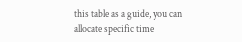this table as a guide, you can allocate specific time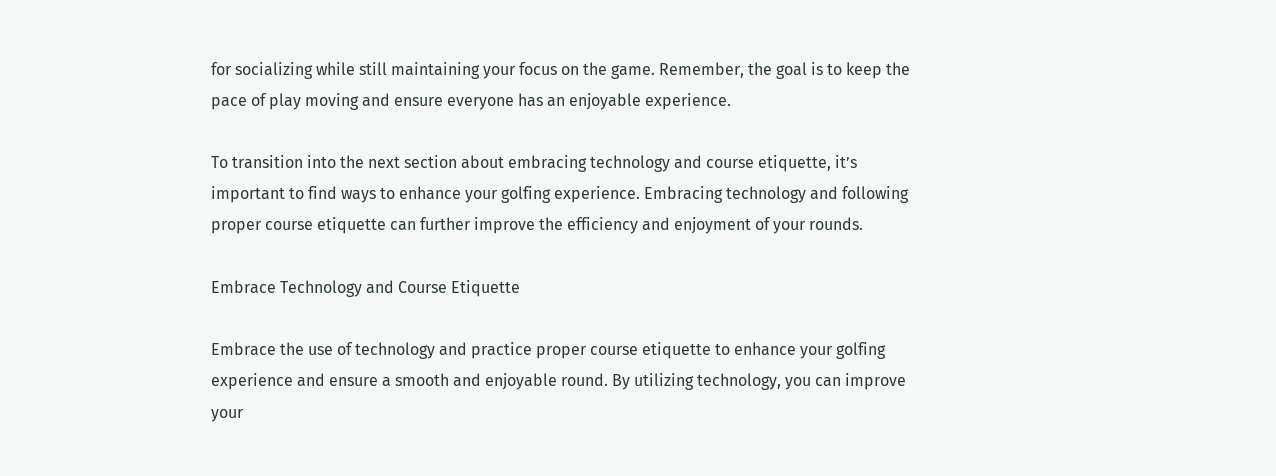for socializing while still maintaining your focus on the game. Remember, the goal is to keep the pace of play moving and ensure everyone has an enjoyable experience.

To transition into the next section about embracing technology and course etiquette, it’s important to find ways to enhance your golfing experience. Embracing technology and following proper course etiquette can further improve the efficiency and enjoyment of your rounds.

Embrace Technology and Course Etiquette

Embrace the use of technology and practice proper course etiquette to enhance your golfing experience and ensure a smooth and enjoyable round. By utilizing technology, you can improve your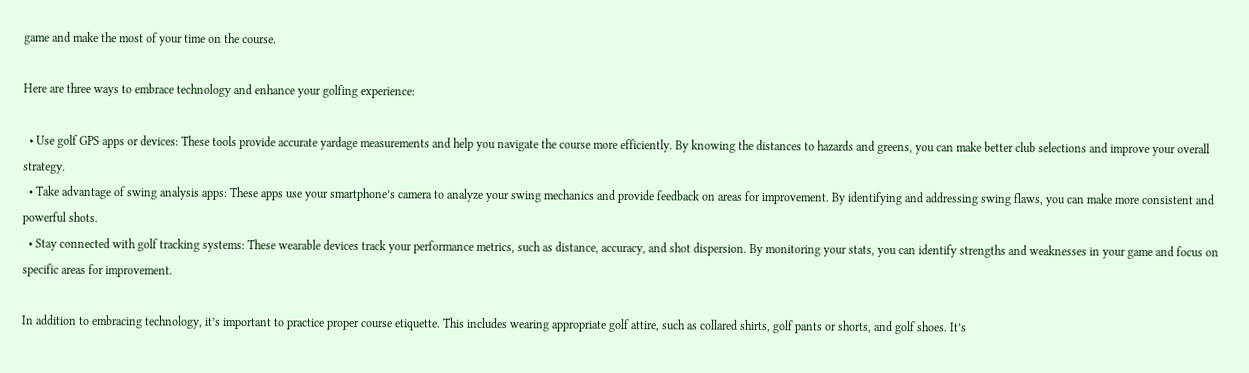game and make the most of your time on the course.

Here are three ways to embrace technology and enhance your golfing experience:

  • Use golf GPS apps or devices: These tools provide accurate yardage measurements and help you navigate the course more efficiently. By knowing the distances to hazards and greens, you can make better club selections and improve your overall strategy.
  • Take advantage of swing analysis apps: These apps use your smartphone’s camera to analyze your swing mechanics and provide feedback on areas for improvement. By identifying and addressing swing flaws, you can make more consistent and powerful shots.
  • Stay connected with golf tracking systems: These wearable devices track your performance metrics, such as distance, accuracy, and shot dispersion. By monitoring your stats, you can identify strengths and weaknesses in your game and focus on specific areas for improvement.

In addition to embracing technology, it’s important to practice proper course etiquette. This includes wearing appropriate golf attire, such as collared shirts, golf pants or shorts, and golf shoes. It’s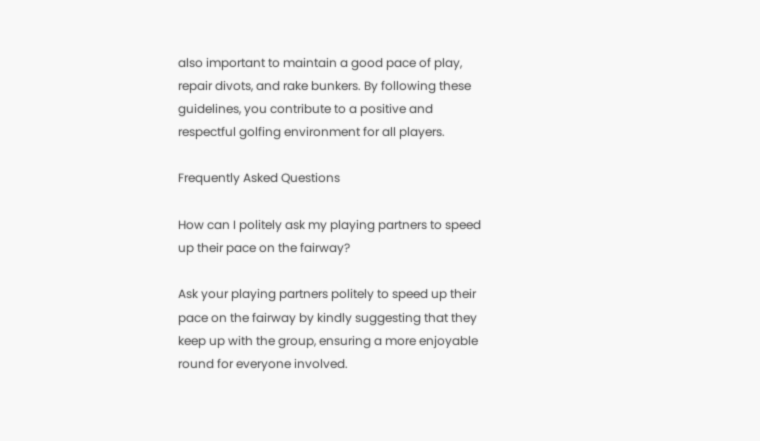also important to maintain a good pace of play, repair divots, and rake bunkers. By following these guidelines, you contribute to a positive and respectful golfing environment for all players.

Frequently Asked Questions

How can I politely ask my playing partners to speed up their pace on the fairway?

Ask your playing partners politely to speed up their pace on the fairway by kindly suggesting that they keep up with the group, ensuring a more enjoyable round for everyone involved.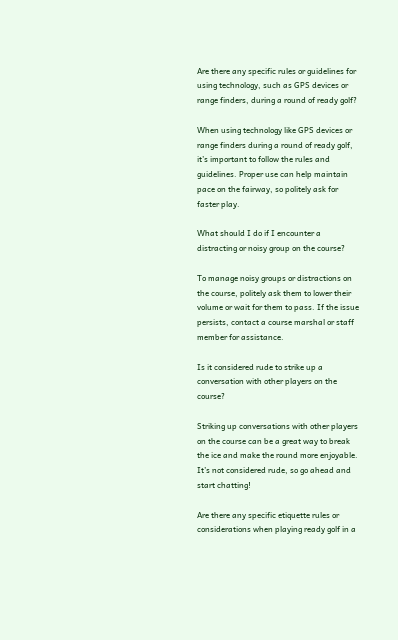Are there any specific rules or guidelines for using technology, such as GPS devices or range finders, during a round of ready golf?

When using technology like GPS devices or range finders during a round of ready golf, it’s important to follow the rules and guidelines. Proper use can help maintain pace on the fairway, so politely ask for faster play.

What should I do if I encounter a distracting or noisy group on the course?

To manage noisy groups or distractions on the course, politely ask them to lower their volume or wait for them to pass. If the issue persists, contact a course marshal or staff member for assistance.

Is it considered rude to strike up a conversation with other players on the course?

Striking up conversations with other players on the course can be a great way to break the ice and make the round more enjoyable. It’s not considered rude, so go ahead and start chatting!

Are there any specific etiquette rules or considerations when playing ready golf in a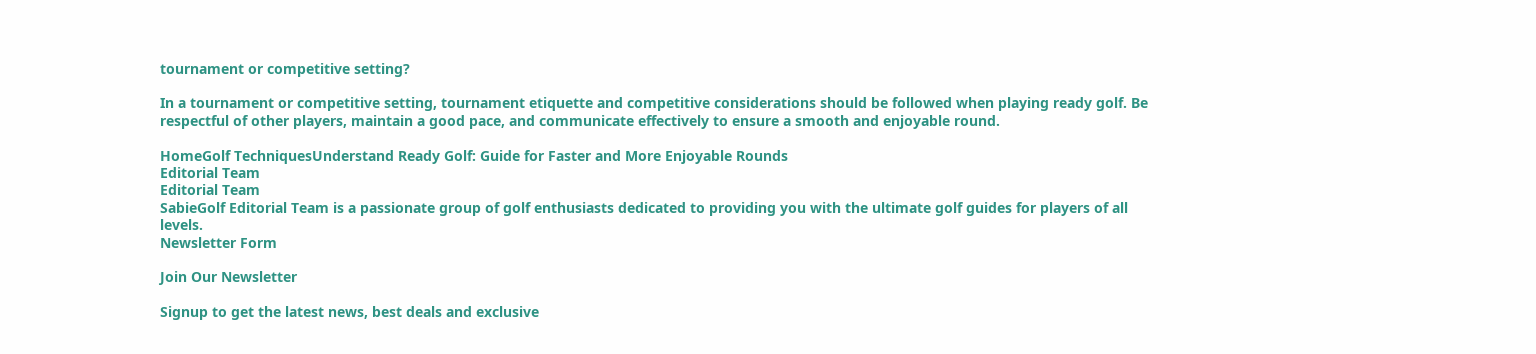tournament or competitive setting?

In a tournament or competitive setting, tournament etiquette and competitive considerations should be followed when playing ready golf. Be respectful of other players, maintain a good pace, and communicate effectively to ensure a smooth and enjoyable round.

HomeGolf TechniquesUnderstand Ready Golf: Guide for Faster and More Enjoyable Rounds
Editorial Team
Editorial Team
SabieGolf Editorial Team is a passionate group of golf enthusiasts dedicated to providing you with the ultimate golf guides for players of all levels.
Newsletter Form

Join Our Newsletter

Signup to get the latest news, best deals and exclusive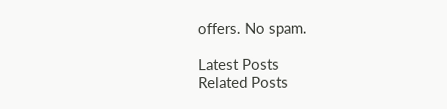offers. No spam.

Latest Posts
Related Posts